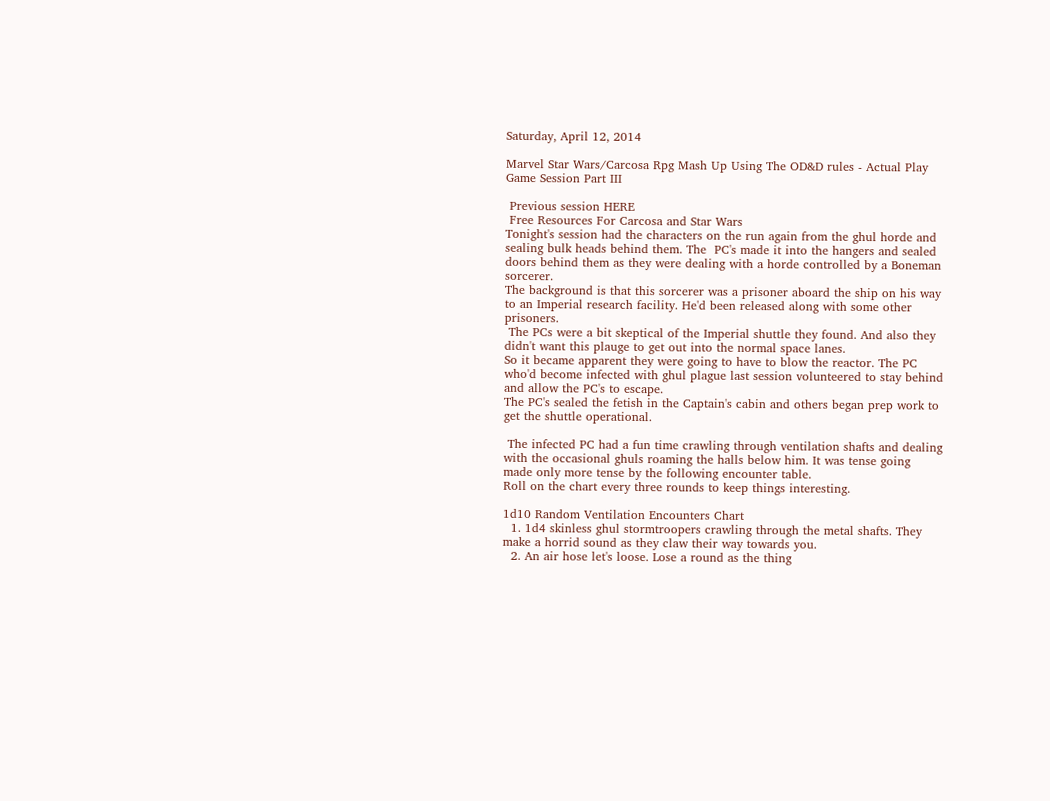Saturday, April 12, 2014

Marvel Star Wars/Carcosa Rpg Mash Up Using The OD&D rules - Actual Play Game Session Part III

 Previous session HERE
 Free Resources For Carcosa and Star Wars
Tonight's session had the characters on the run again from the ghul horde and sealing bulk heads behind them. The  PC's made it into the hangers and sealed doors behind them as they were dealing with a horde controlled by a Boneman sorcerer.
The background is that this sorcerer was a prisoner aboard the ship on his way to an Imperial research facility. He'd been released along with some other prisoners.
 The PCs were a bit skeptical of the Imperial shuttle they found. And also they didn't want this plauge to get out into the normal space lanes.
So it became apparent they were going to have to blow the reactor. The PC who'd become infected with ghul plague last session volunteered to stay behind and allow the PC's to escape.
The PC's sealed the fetish in the Captain's cabin and others began prep work to get the shuttle operational.

 The infected PC had a fun time crawling through ventilation shafts and dealing with the occasional ghuls roaming the halls below him. It was tense going made only more tense by the following encounter table.
Roll on the chart every three rounds to keep things interesting.

1d10 Random Ventilation Encounters Chart
  1. 1d4 skinless ghul stormtroopers crawling through the metal shafts. They make a horrid sound as they claw their way towards you.
  2. An air hose let's loose. Lose a round as the thing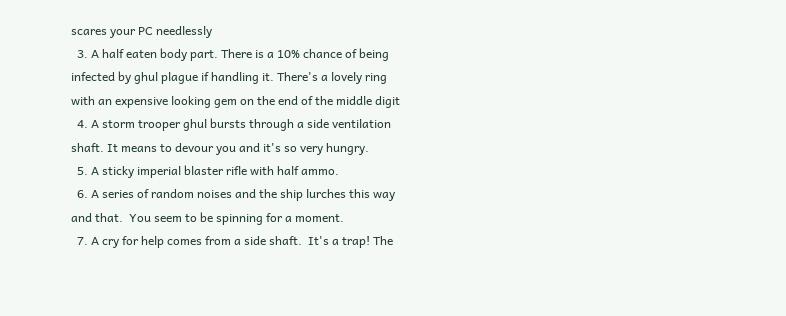scares your PC needlessly
  3. A half eaten body part. There is a 10% chance of being infected by ghul plague if handling it. There's a lovely ring with an expensive looking gem on the end of the middle digit
  4. A storm trooper ghul bursts through a side ventilation shaft. It means to devour you and it's so very hungry.
  5. A sticky imperial blaster rifle with half ammo.
  6. A series of random noises and the ship lurches this way and that.  You seem to be spinning for a moment.
  7. A cry for help comes from a side shaft.  It's a trap! The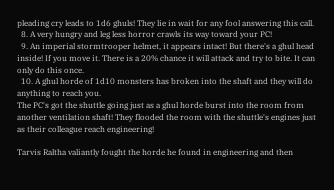pleading cry leads to 1d6 ghuls! They lie in wait for any fool answering this call.
  8. A very hungry and leg less horror crawls its way toward your PC!
  9. An imperial stormtrooper helmet, it appears intact! But there's a ghul head inside! If you move it. There is a 20% chance it will attack and try to bite. It can only do this once.
  10. A ghul horde of 1d10 monsters has broken into the shaft and they will do anything to reach you.
The PC's got the shuttle going just as a ghul horde burst into the room from another ventilation shaft! They flooded the room with the shuttle's engines just as their colleague reach engineering!

Tarvis Raltha valiantly fought the horde he found in engineering and then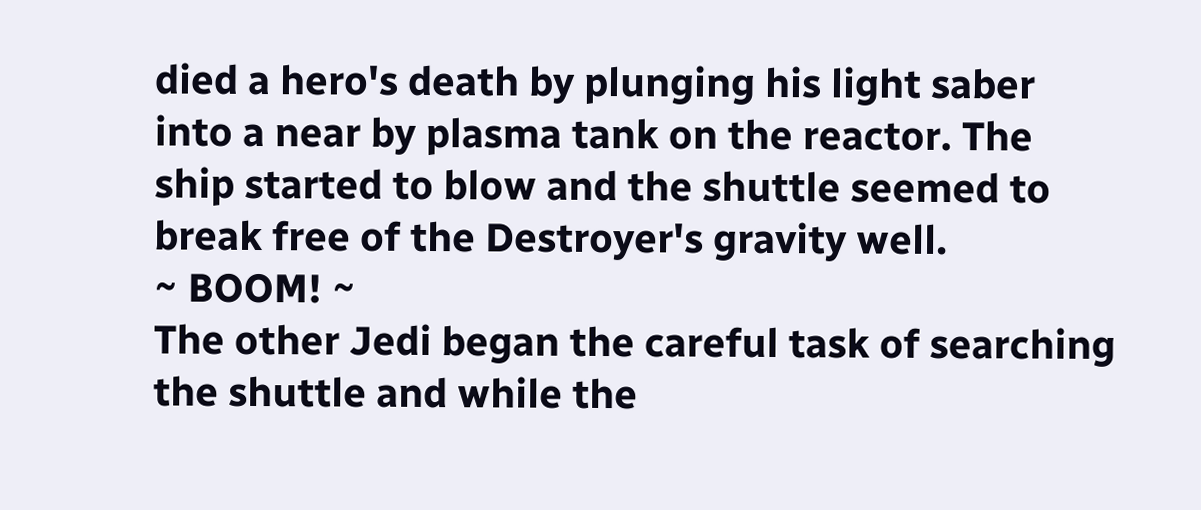died a hero's death by plunging his light saber into a near by plasma tank on the reactor. The ship started to blow and the shuttle seemed to break free of the Destroyer's gravity well.
~ BOOM! ~
The other Jedi began the careful task of searching the shuttle and while the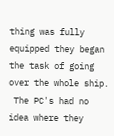thing was fully equipped they began the task of going over the whole ship.
 The PC's had no idea where they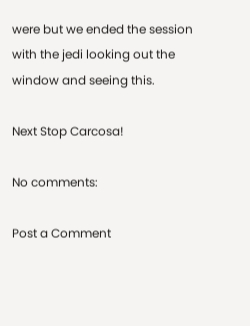were but we ended the session with the jedi looking out the window and seeing this.

Next Stop Carcosa!

No comments:

Post a Comment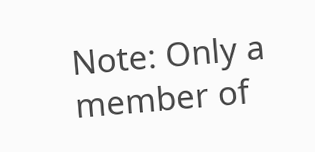Note: Only a member of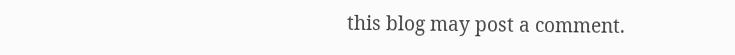this blog may post a comment.